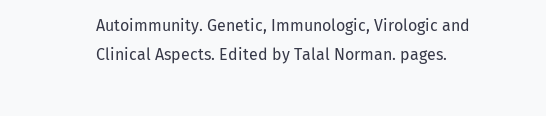Autoimmunity. Genetic, Immunologic, Virologic and Clinical Aspects. Edited by Talal Norman. pages.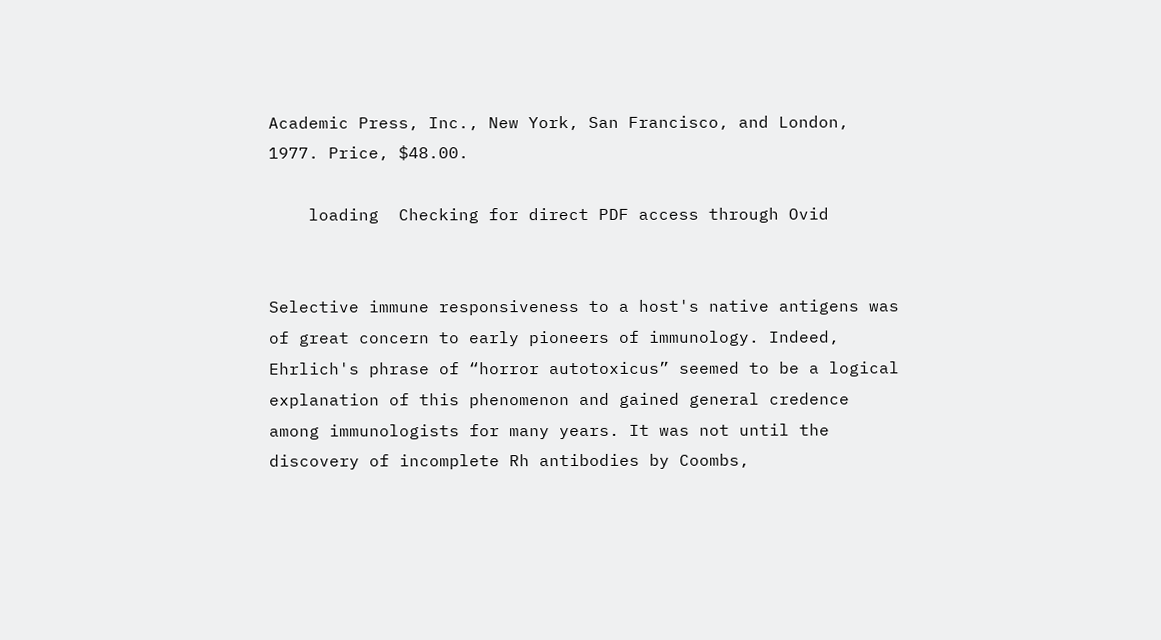Academic Press, Inc., New York, San Francisco, and London, 1977. Price, $48.00.

    loading  Checking for direct PDF access through Ovid


Selective immune responsiveness to a host's native antigens was of great concern to early pioneers of immunology. Indeed, Ehrlich's phrase of “horror autotoxicus” seemed to be a logical explanation of this phenomenon and gained general credence among immunologists for many years. It was not until the discovery of incomplete Rh antibodies by Coombs,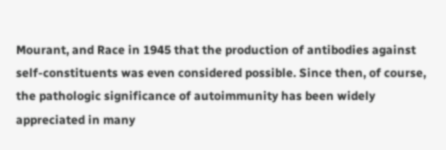Mourant, and Race in 1945 that the production of antibodies against self-constituents was even considered possible. Since then, of course, the pathologic significance of autoimmunity has been widely appreciated in many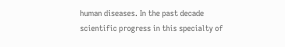human diseases. In the past decade scientific progress in this specialty of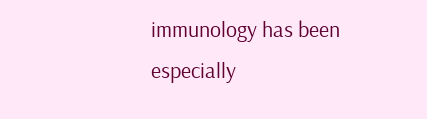immunology has been especially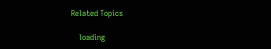Related Topics

    loading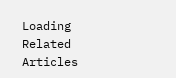Loading Related Articles